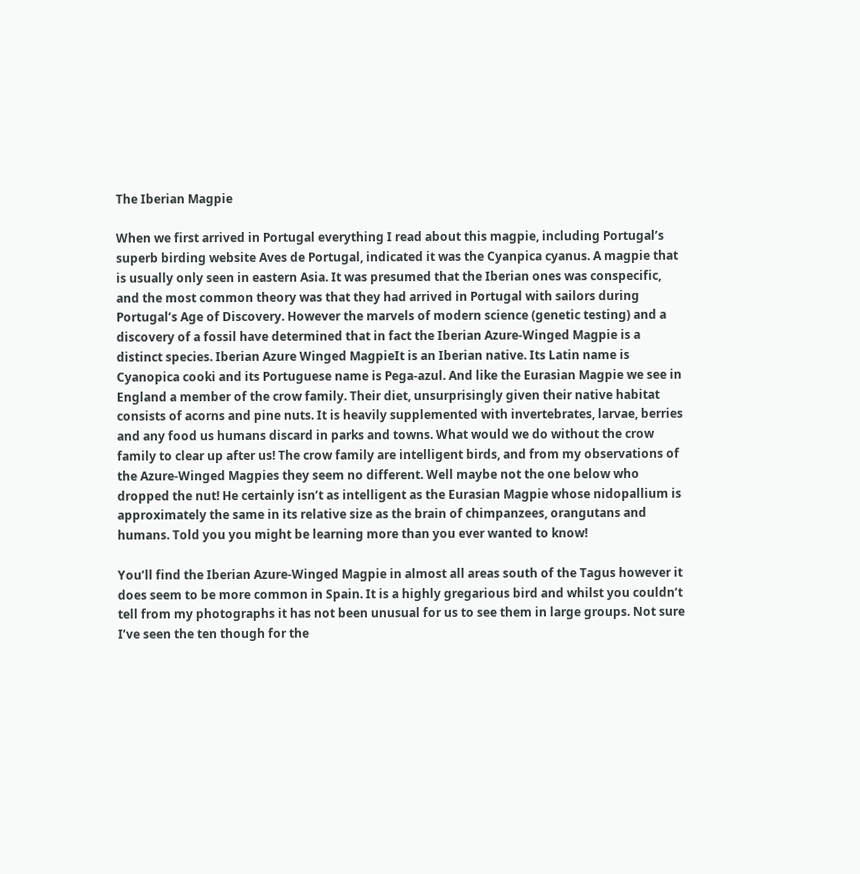The Iberian Magpie

When we first arrived in Portugal everything I read about this magpie, including Portugal’s superb birding website Aves de Portugal, indicated it was the Cyanpica cyanus. A magpie that is usually only seen in eastern Asia. It was presumed that the Iberian ones was conspecific, and the most common theory was that they had arrived in Portugal with sailors during Portugal’s Age of Discovery. However the marvels of modern science (genetic testing) and a discovery of a fossil have determined that in fact the Iberian Azure-Winged Magpie is a distinct species. Iberian Azure Winged MagpieIt is an Iberian native. Its Latin name is Cyanopica cooki and its Portuguese name is Pega-azul. And like the Eurasian Magpie we see in England a member of the crow family. Their diet, unsurprisingly given their native habitat consists of acorns and pine nuts. It is heavily supplemented with invertebrates, larvae, berries and any food us humans discard in parks and towns. What would we do without the crow family to clear up after us! The crow family are intelligent birds, and from my observations of the Azure-Winged Magpies they seem no different. Well maybe not the one below who dropped the nut! He certainly isn’t as intelligent as the Eurasian Magpie whose nidopallium is approximately the same in its relative size as the brain of chimpanzees, orangutans and humans. Told you you might be learning more than you ever wanted to know!

You’ll find the Iberian Azure-Winged Magpie in almost all areas south of the Tagus however it does seem to be more common in Spain. It is a highly gregarious bird and whilst you couldn’t tell from my photographs it has not been unusual for us to see them in large groups. Not sure I’ve seen the ten though for the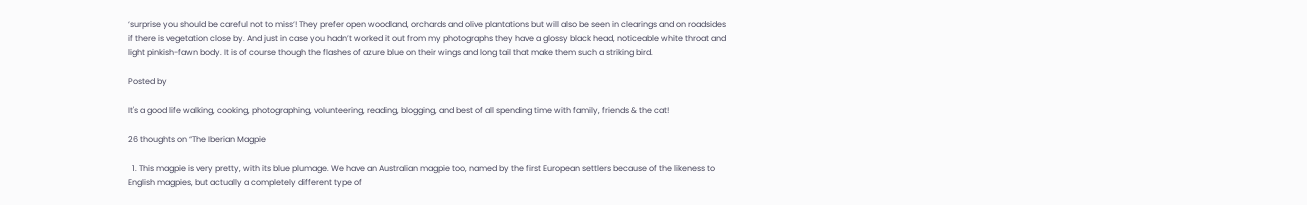‘surprise you should be careful not to miss‘! They prefer open woodland, orchards and olive plantations but will also be seen in clearings and on roadsides if there is vegetation close by. And just in case you hadn’t worked it out from my photographs they have a glossy black head, noticeable white throat and light pinkish-fawn body. It is of course though the flashes of azure blue on their wings and long tail that make them such a striking bird.

Posted by

It's a good life walking, cooking, photographing, volunteering, reading, blogging, and best of all spending time with family, friends & the cat!

26 thoughts on “The Iberian Magpie

  1. This magpie is very pretty, with its blue plumage. We have an Australian magpie too, named by the first European settlers because of the likeness to English magpies, but actually a completely different type of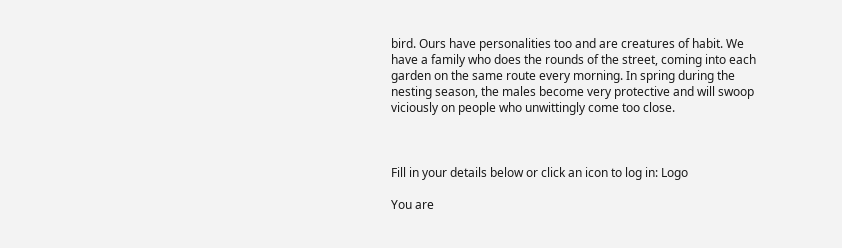bird. Ours have personalities too and are creatures of habit. We have a family who does the rounds of the street, coming into each garden on the same route every morning. In spring during the nesting season, the males become very protective and will swoop viciously on people who unwittingly come too close.



Fill in your details below or click an icon to log in: Logo

You are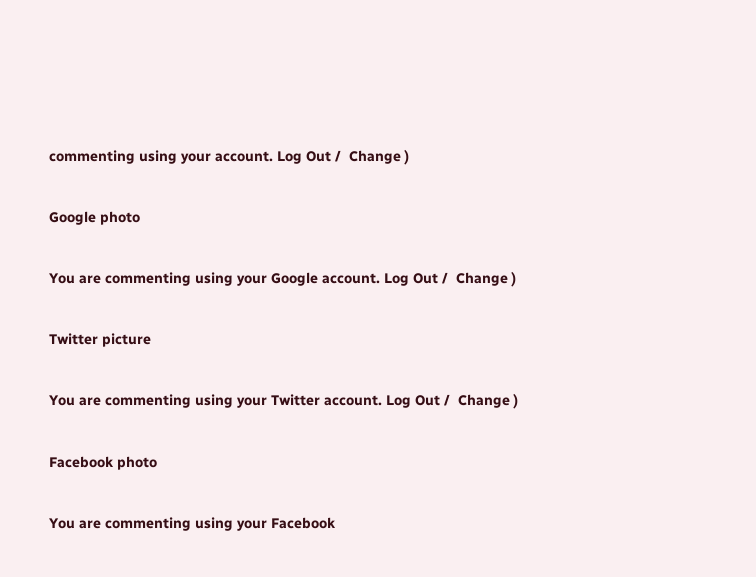commenting using your account. Log Out /  Change )

Google photo

You are commenting using your Google account. Log Out /  Change )

Twitter picture

You are commenting using your Twitter account. Log Out /  Change )

Facebook photo

You are commenting using your Facebook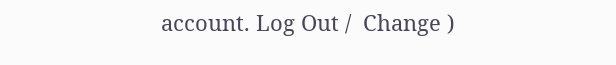account. Log Out /  Change )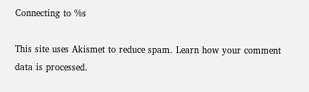Connecting to %s

This site uses Akismet to reduce spam. Learn how your comment data is processed.